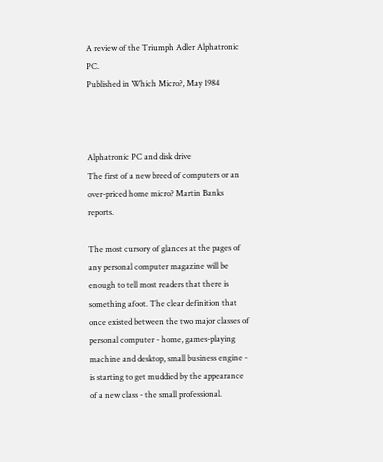A review of the Triumph Adler Alphatronic PC.
Published in Which Micro?, May 1984



Alphatronic PC and disk drive
The first of a new breed of computers or an over-priced home micro? Martin Banks reports.

The most cursory of glances at the pages of any personal computer magazine will be enough to tell most readers that there is something afoot. The clear definition that once existed between the two major classes of personal computer - home, games-playing machine and desktop, small business engine - is starting to get muddied by the appearance of a new class - the small professional.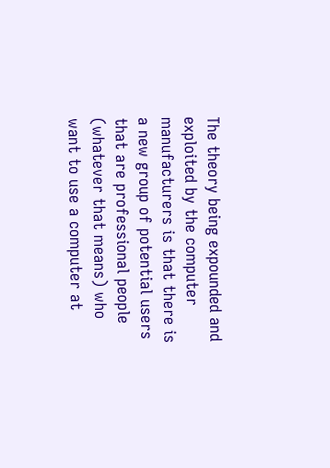The theory being expounded and exploited by the computer manufacturers is that there is a new group of potential users that are professional people (whatever that means) who want to use a computer at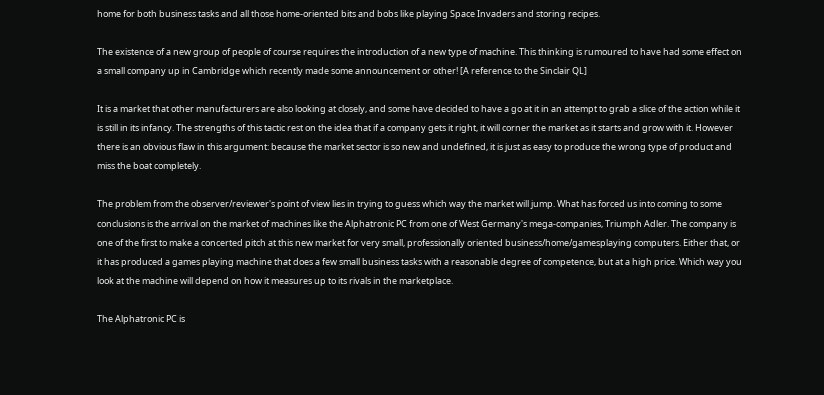home for both business tasks and all those home-oriented bits and bobs like playing Space Invaders and storing recipes.

The existence of a new group of people of course requires the introduction of a new type of machine. This thinking is rumoured to have had some effect on a small company up in Cambridge which recently made some announcement or other! [A reference to the Sinclair QL]

It is a market that other manufacturers are also looking at closely, and some have decided to have a go at it in an attempt to grab a slice of the action while it is still in its infancy. The strengths of this tactic rest on the idea that if a company gets it right, it will corner the market as it starts and grow with it. However there is an obvious flaw in this argument: because the market sector is so new and undefined, it is just as easy to produce the wrong type of product and miss the boat completely.

The problem from the observer/reviewer's point of view lies in trying to guess which way the market will jump. What has forced us into coming to some conclusions is the arrival on the market of machines like the Alphatronic PC from one of West Germany's mega-companies, Triumph Adler. The company is one of the first to make a concerted pitch at this new market for very small, professionally oriented business/home/gamesplaying computers. Either that, or it has produced a games playing machine that does a few small business tasks with a reasonable degree of competence, but at a high price. Which way you look at the machine will depend on how it measures up to its rivals in the marketplace.

The Alphatronic PC is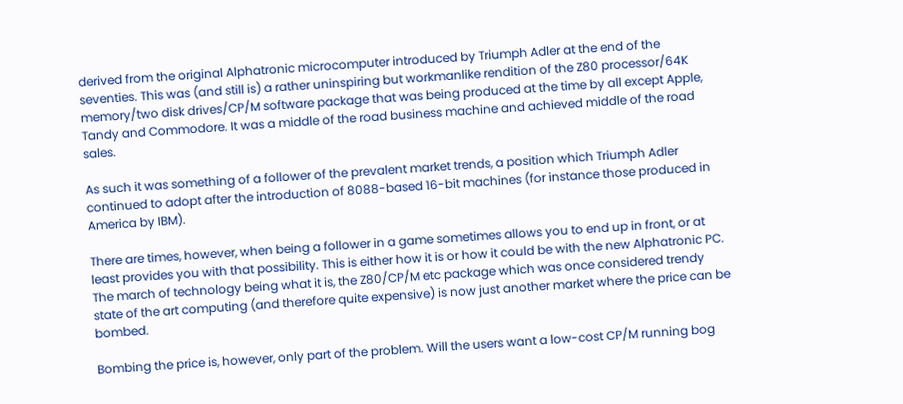derived from the original Alphatronic microcomputer introduced by Triumph Adler at the end of the seventies. This was (and still is) a rather uninspiring but workmanlike rendition of the Z80 processor/64K memory/two disk drives/CP/M software package that was being produced at the time by all except Apple, Tandy and Commodore. It was a middle of the road business machine and achieved middle of the road sales.

As such it was something of a follower of the prevalent market trends, a position which Triumph Adler continued to adopt after the introduction of 8088-based 16-bit machines (for instance those produced in America by IBM).

There are times, however, when being a follower in a game sometimes allows you to end up in front, or at least provides you with that possibility. This is either how it is or how it could be with the new Alphatronic PC. The march of technology being what it is, the Z80/CP/M etc package which was once considered trendy state of the art computing (and therefore quite expensive) is now just another market where the price can be bombed.

Bombing the price is, however, only part of the problem. Will the users want a low-cost CP/M running bog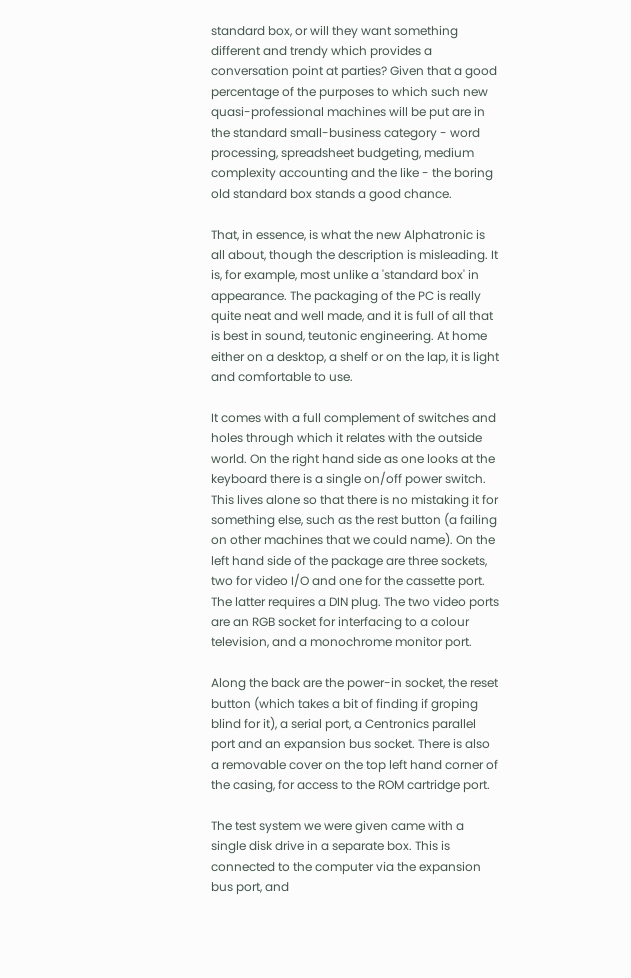standard box, or will they want something different and trendy which provides a conversation point at parties? Given that a good percentage of the purposes to which such new quasi-professional machines will be put are in the standard small-business category - word processing, spreadsheet budgeting, medium complexity accounting and the like - the boring old standard box stands a good chance.

That, in essence, is what the new Alphatronic is all about, though the description is misleading. It is, for example, most unlike a 'standard box' in appearance. The packaging of the PC is really quite neat and well made, and it is full of all that is best in sound, teutonic engineering. At home either on a desktop, a shelf or on the lap, it is light and comfortable to use.

It comes with a full complement of switches and holes through which it relates with the outside world. On the right hand side as one looks at the keyboard there is a single on/off power switch. This lives alone so that there is no mistaking it for something else, such as the rest button (a failing on other machines that we could name). On the left hand side of the package are three sockets, two for video I/O and one for the cassette port. The latter requires a DIN plug. The two video ports are an RGB socket for interfacing to a colour television, and a monochrome monitor port.

Along the back are the power-in socket, the reset button (which takes a bit of finding if groping blind for it), a serial port, a Centronics parallel port and an expansion bus socket. There is also a removable cover on the top left hand corner of the casing, for access to the ROM cartridge port.

The test system we were given came with a single disk drive in a separate box. This is connected to the computer via the expansion bus port, and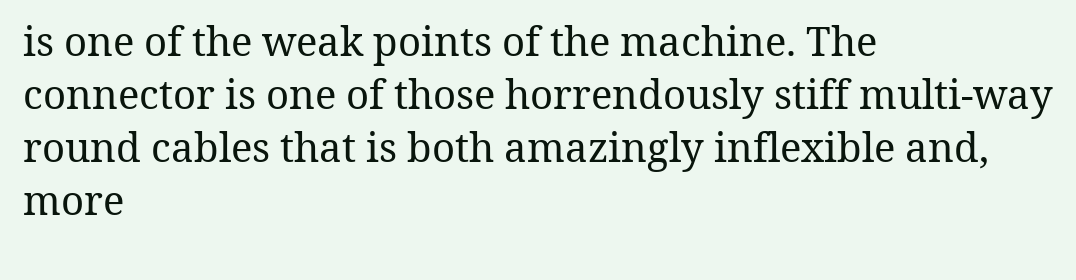is one of the weak points of the machine. The connector is one of those horrendously stiff multi-way round cables that is both amazingly inflexible and, more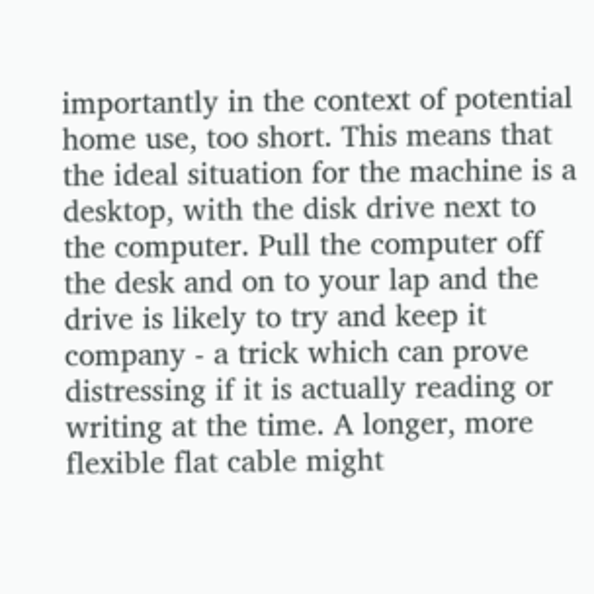importantly in the context of potential home use, too short. This means that the ideal situation for the machine is a desktop, with the disk drive next to the computer. Pull the computer off the desk and on to your lap and the drive is likely to try and keep it company - a trick which can prove distressing if it is actually reading or writing at the time. A longer, more flexible flat cable might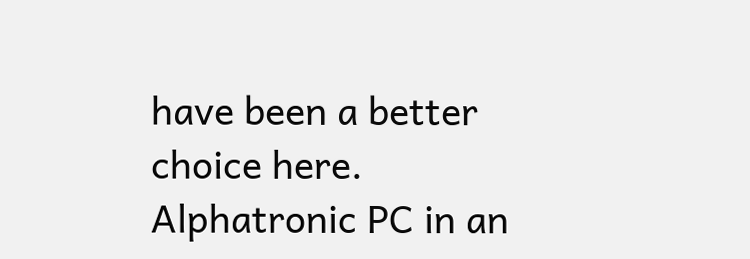have been a better choice here.
Alphatronic PC in an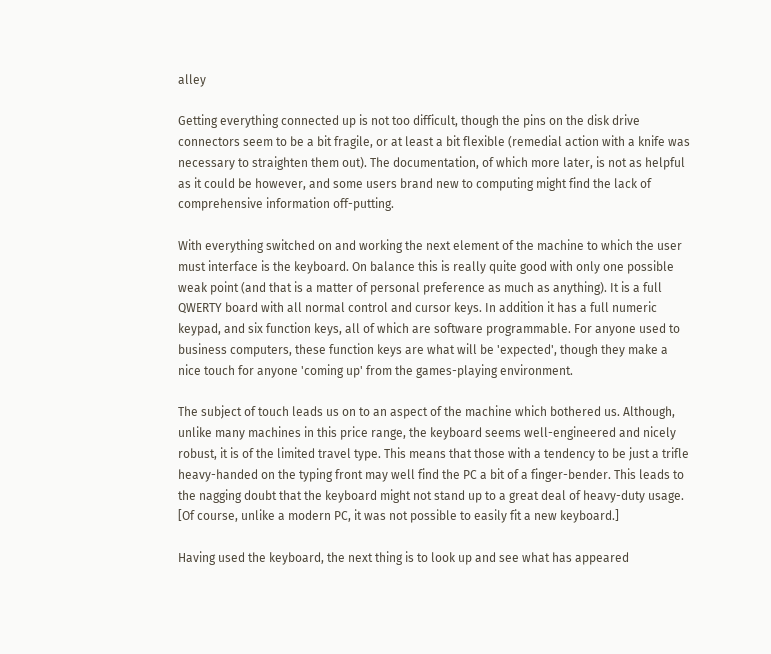alley

Getting everything connected up is not too difficult, though the pins on the disk drive connectors seem to be a bit fragile, or at least a bit flexible (remedial action with a knife was necessary to straighten them out). The documentation, of which more later, is not as helpful as it could be however, and some users brand new to computing might find the lack of comprehensive information off-putting.

With everything switched on and working the next element of the machine to which the user must interface is the keyboard. On balance this is really quite good with only one possible weak point (and that is a matter of personal preference as much as anything). It is a full QWERTY board with all normal control and cursor keys. In addition it has a full numeric keypad, and six function keys, all of which are software programmable. For anyone used to business computers, these function keys are what will be 'expected', though they make a nice touch for anyone 'coming up' from the games-playing environment.

The subject of touch leads us on to an aspect of the machine which bothered us. Although, unlike many machines in this price range, the keyboard seems well-engineered and nicely robust, it is of the limited travel type. This means that those with a tendency to be just a trifle heavy-handed on the typing front may well find the PC a bit of a finger-bender. This leads to the nagging doubt that the keyboard might not stand up to a great deal of heavy-duty usage. [Of course, unlike a modern PC, it was not possible to easily fit a new keyboard.]

Having used the keyboard, the next thing is to look up and see what has appeared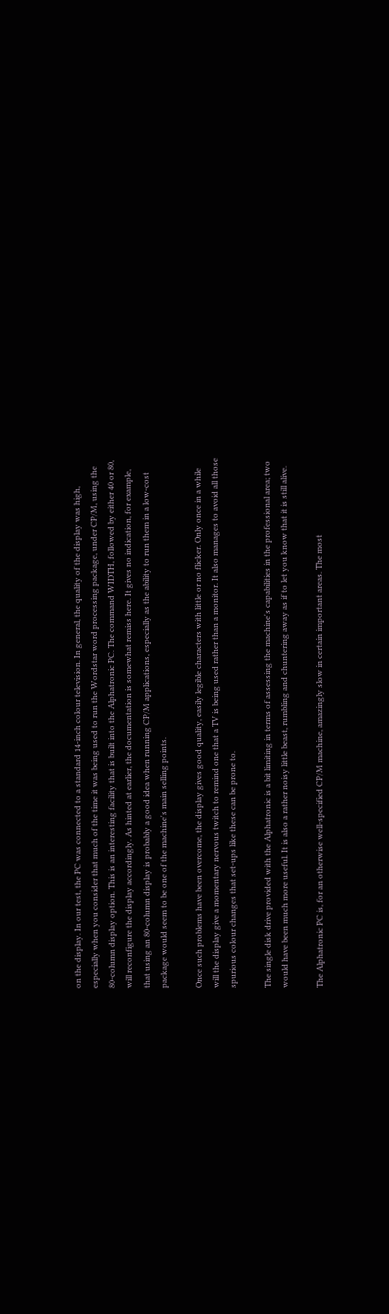on the display. In our test, the PC was connected to a standard 14-inch colour television. In general, the quality of the display was high, especially when you consider that much of the time it was being used to run the Wordstar word processing package, under CP/M, using the 80-column display option. This is an interesting facility that is built into the Alphatronic PC. The command WIDTH, followed by either 40 or 80, will reconfigure the display accordingly. As hinted at earlier, the documentation is somewhat remiss here. It gives no indication, for example, that using an 80-column display is probably a good idea when running CP/M applications, especially as the ability to run them in a low-cost package would seem to be one of the machine's main selling points.

Once such problems have been overcome, the display gives good quality, easily legible characters with little or no flicker. Only once in a while will the display give a momentary nervous twitch to remind one that a TV is being used rather than a monitor. It also manages to avoid all those spurious colour changes that set-ups like these can be prone to.

The single disk drive provided with the Alphatronic is a bit limiting in terms of assessing the machine's capabilities in the professional area; two would have been much more useful. It is also a rather noisy little beast, rumbling and chuntering away as if to let you know that it is still alive.

The Alphatronic PC is, for an otherwise well-specified CP/M machine, amazingly slow in certain important areas. The most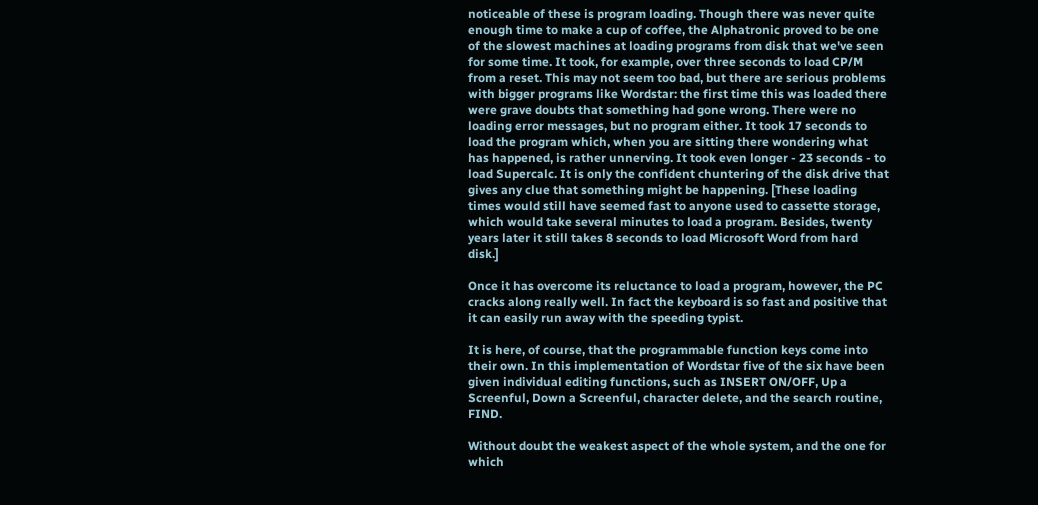noticeable of these is program loading. Though there was never quite enough time to make a cup of coffee, the Alphatronic proved to be one of the slowest machines at loading programs from disk that we've seen for some time. It took, for example, over three seconds to load CP/M from a reset. This may not seem too bad, but there are serious problems with bigger programs like Wordstar: the first time this was loaded there were grave doubts that something had gone wrong. There were no loading error messages, but no program either. It took 17 seconds to load the program which, when you are sitting there wondering what has happened, is rather unnerving. It took even longer - 23 seconds - to load Supercalc. It is only the confident chuntering of the disk drive that gives any clue that something might be happening. [These loading times would still have seemed fast to anyone used to cassette storage, which would take several minutes to load a program. Besides, twenty years later it still takes 8 seconds to load Microsoft Word from hard disk.]

Once it has overcome its reluctance to load a program, however, the PC cracks along really well. In fact the keyboard is so fast and positive that it can easily run away with the speeding typist.

It is here, of course, that the programmable function keys come into their own. In this implementation of Wordstar five of the six have been given individual editing functions, such as INSERT ON/OFF, Up a Screenful, Down a Screenful, character delete, and the search routine, FIND.

Without doubt the weakest aspect of the whole system, and the one for which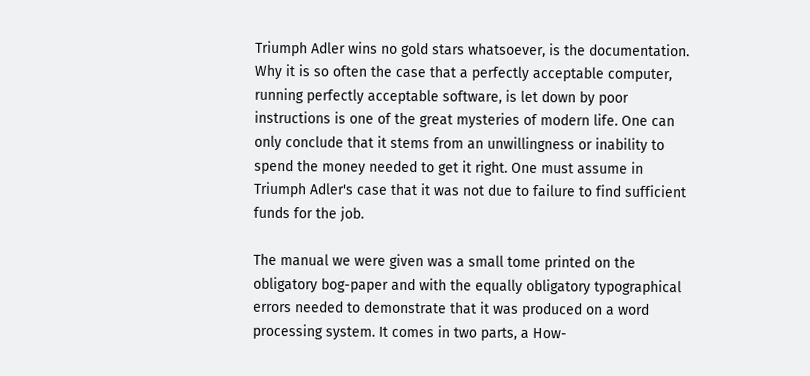Triumph Adler wins no gold stars whatsoever, is the documentation. Why it is so often the case that a perfectly acceptable computer, running perfectly acceptable software, is let down by poor instructions is one of the great mysteries of modern life. One can only conclude that it stems from an unwillingness or inability to spend the money needed to get it right. One must assume in Triumph Adler's case that it was not due to failure to find sufficient funds for the job.

The manual we were given was a small tome printed on the obligatory bog-paper and with the equally obligatory typographical errors needed to demonstrate that it was produced on a word processing system. It comes in two parts, a How-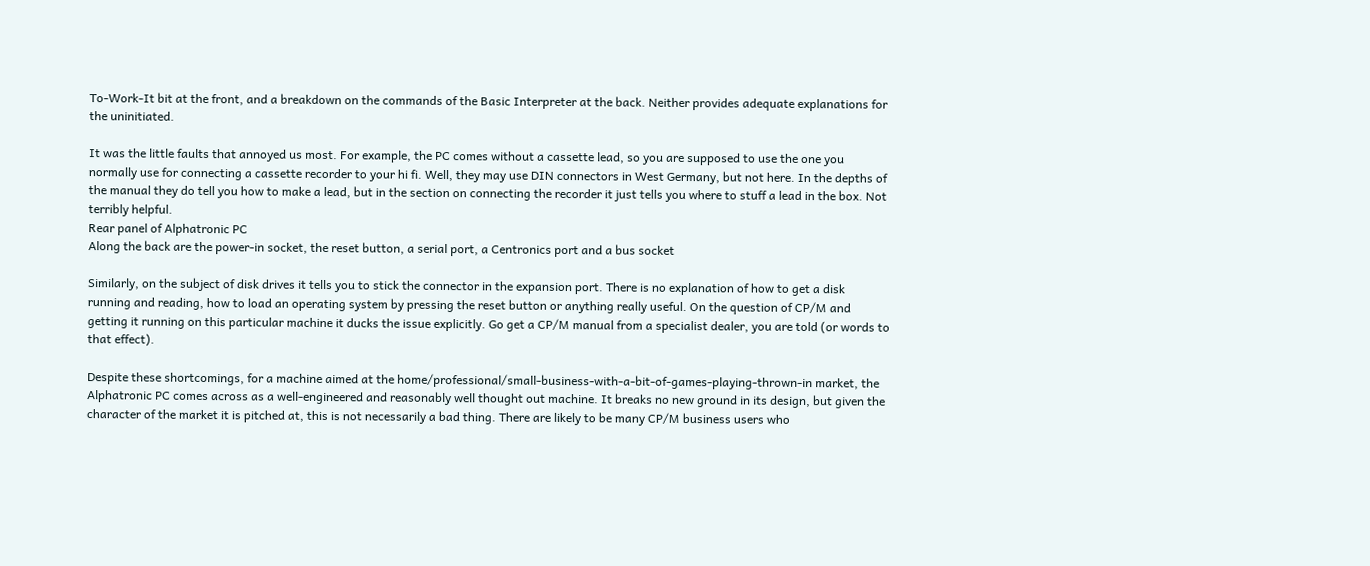To-Work-It bit at the front, and a breakdown on the commands of the Basic Interpreter at the back. Neither provides adequate explanations for the uninitiated.

It was the little faults that annoyed us most. For example, the PC comes without a cassette lead, so you are supposed to use the one you normally use for connecting a cassette recorder to your hi fi. Well, they may use DIN connectors in West Germany, but not here. In the depths of the manual they do tell you how to make a lead, but in the section on connecting the recorder it just tells you where to stuff a lead in the box. Not terribly helpful.
Rear panel of Alphatronic PC
Along the back are the power-in socket, the reset button, a serial port, a Centronics port and a bus socket

Similarly, on the subject of disk drives it tells you to stick the connector in the expansion port. There is no explanation of how to get a disk running and reading, how to load an operating system by pressing the reset button or anything really useful. On the question of CP/M and getting it running on this particular machine it ducks the issue explicitly. Go get a CP/M manual from a specialist dealer, you are told (or words to that effect).

Despite these shortcomings, for a machine aimed at the home/professional/small-business-with-a-bit-of-games-playing-thrown-in market, the Alphatronic PC comes across as a well-engineered and reasonably well thought out machine. It breaks no new ground in its design, but given the character of the market it is pitched at, this is not necessarily a bad thing. There are likely to be many CP/M business users who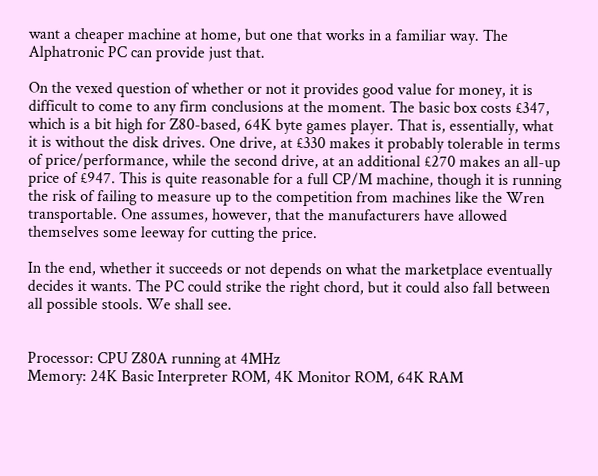want a cheaper machine at home, but one that works in a familiar way. The Alphatronic PC can provide just that.

On the vexed question of whether or not it provides good value for money, it is difficult to come to any firm conclusions at the moment. The basic box costs £347, which is a bit high for Z80-based, 64K byte games player. That is, essentially, what it is without the disk drives. One drive, at £330 makes it probably tolerable in terms of price/performance, while the second drive, at an additional £270 makes an all-up price of £947. This is quite reasonable for a full CP/M machine, though it is running the risk of failing to measure up to the competition from machines like the Wren transportable. One assumes, however, that the manufacturers have allowed themselves some leeway for cutting the price.

In the end, whether it succeeds or not depends on what the marketplace eventually decides it wants. The PC could strike the right chord, but it could also fall between all possible stools. We shall see.


Processor: CPU Z80A running at 4MHz
Memory: 24K Basic Interpreter ROM, 4K Monitor ROM, 64K RAM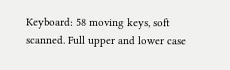Keyboard: 58 moving keys, soft scanned. Full upper and lower case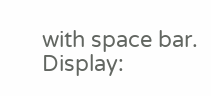with space bar.
Display: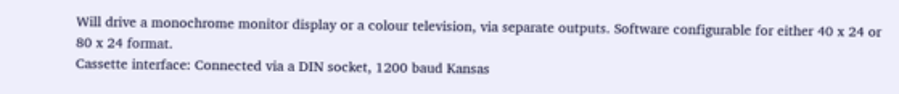Will drive a monochrome monitor display or a colour television, via separate outputs. Software configurable for either 40 x 24 or 80 x 24 format.
Cassette interface: Connected via a DIN socket, 1200 baud Kansas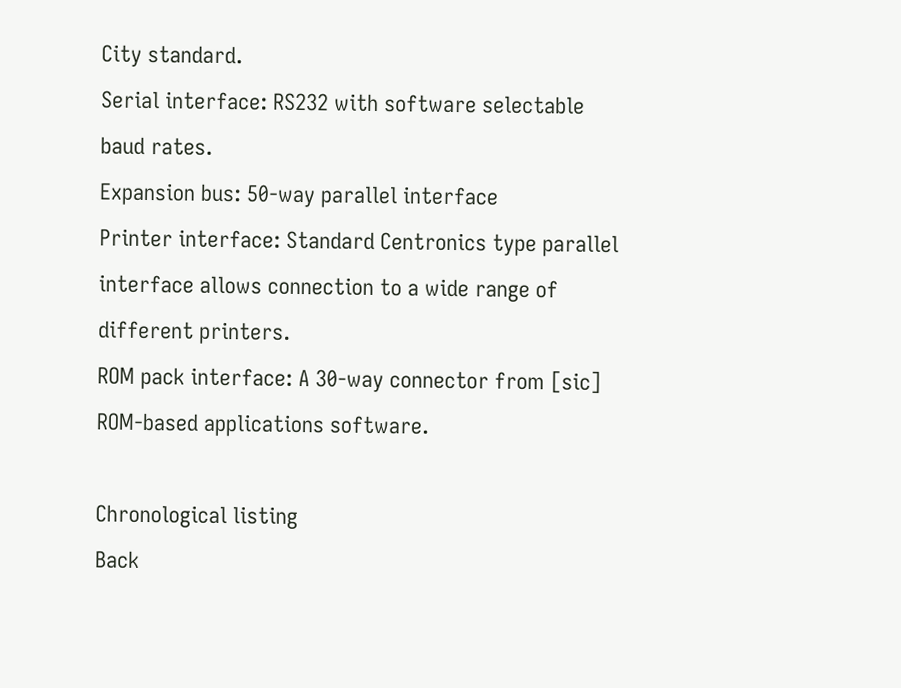City standard.
Serial interface: RS232 with software selectable baud rates.
Expansion bus: 50-way parallel interface
Printer interface: Standard Centronics type parallel interface allows connection to a wide range of different printers.
ROM pack interface: A 30-way connector from [sic] ROM-based applications software.

Chronological listing
Back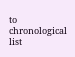to chronological list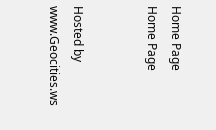Home Page
Home Page


Hosted by www.Geocities.ws